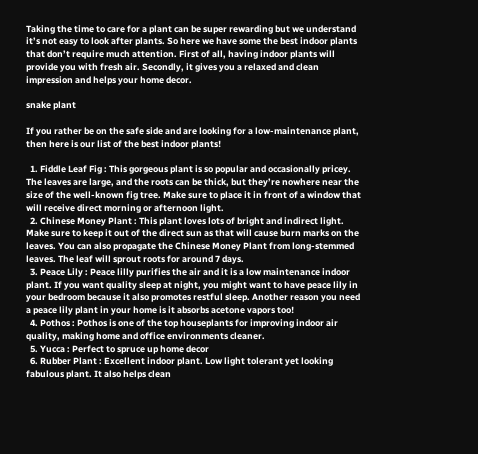Taking the time to care for a plant can be super rewarding but we understand it’s not easy to look after plants. So here we have some the best indoor plants that don’t require much attention. First of all, having indoor plants will provide you with fresh air. Secondly, it gives you a relaxed and clean impression and helps your home decor.

snake plant

If you rather be on the safe side and are looking for a low-maintenance plant, then here is our list of the best indoor plants!

  1. Fiddle Leaf Fig : This gorgeous plant is so popular and occasionally pricey. The leaves are large, and the roots can be thick, but they’re nowhere near the size of the well-known fig tree. Make sure to place it in front of a window that will receive direct morning or afternoon light.
  2. Chinese Money Plant : This plant loves lots of bright and indirect light. Make sure to keep it out of the direct sun as that will cause burn marks on the leaves. You can also propagate the Chinese Money Plant from long-stemmed leaves. The leaf will sprout roots for around 7 days.
  3. Peace Lily : Peace lilly purifies the air and it is a low maintenance indoor plant. If you want quality sleep at night, you might want to have peace lily in your bedroom because it also promotes restful sleep. Another reason you need a peace lily plant in your home is it absorbs acetone vapors too!
  4. Pothos : Pothos is one of the top houseplants for improving indoor air quality, making home and office environments cleaner.
  5. Yucca : Perfect to spruce up home decor
  6. Rubber Plant : Excellent indoor plant. Low light tolerant yet looking fabulous plant. It also helps clean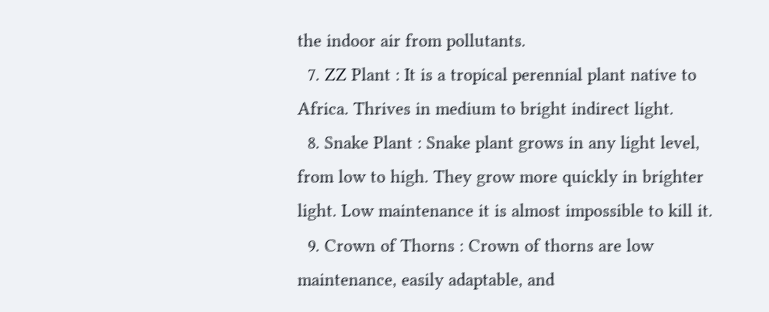the indoor air from pollutants.
  7. ZZ Plant : It is a tropical perennial plant native to  Africa. Thrives in medium to bright indirect light.
  8. Snake Plant : Snake plant grows in any light level, from low to high. They grow more quickly in brighter light. Low maintenance it is almost impossible to kill it.
  9. Crown of Thorns : Crown of thorns are low maintenance, easily adaptable, and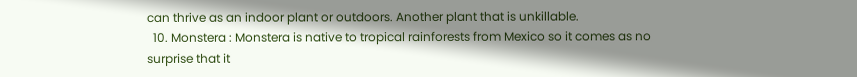can thrive as an indoor plant or outdoors. Another plant that is unkillable.
  10. Monstera : Monstera is native to tropical rainforests from Mexico so it comes as no surprise that it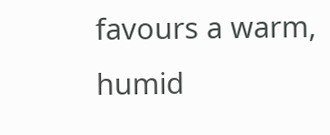favours a warm, humid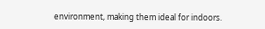environment, making them ideal for indoors.